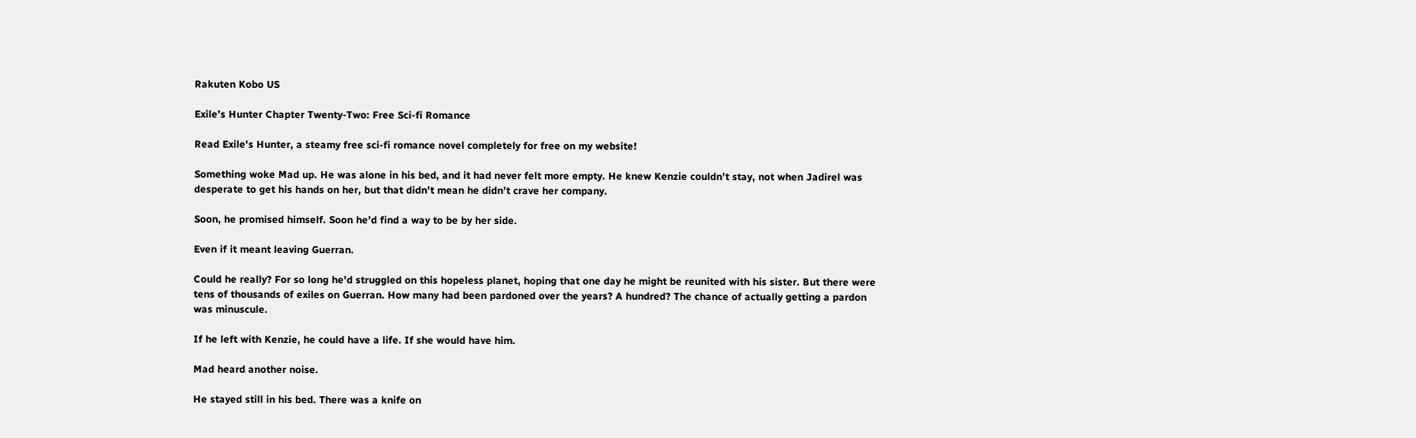Rakuten Kobo US

Exile’s Hunter Chapter Twenty-Two: Free Sci-fi Romance

Read Exile's Hunter, a steamy free sci-fi romance novel completely for free on my website!

Something woke Mad up. He was alone in his bed, and it had never felt more empty. He knew Kenzie couldn’t stay, not when Jadirel was desperate to get his hands on her, but that didn’t mean he didn’t crave her company.

Soon, he promised himself. Soon he’d find a way to be by her side.

Even if it meant leaving Guerran.

Could he really? For so long he’d struggled on this hopeless planet, hoping that one day he might be reunited with his sister. But there were tens of thousands of exiles on Guerran. How many had been pardoned over the years? A hundred? The chance of actually getting a pardon was minuscule.

If he left with Kenzie, he could have a life. If she would have him.

Mad heard another noise.

He stayed still in his bed. There was a knife on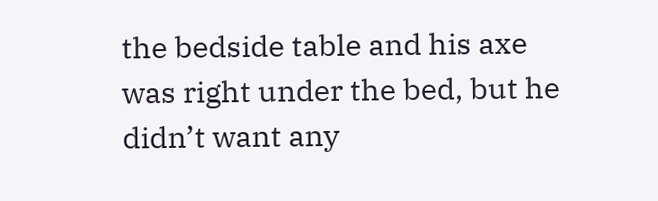the bedside table and his axe was right under the bed, but he didn’t want any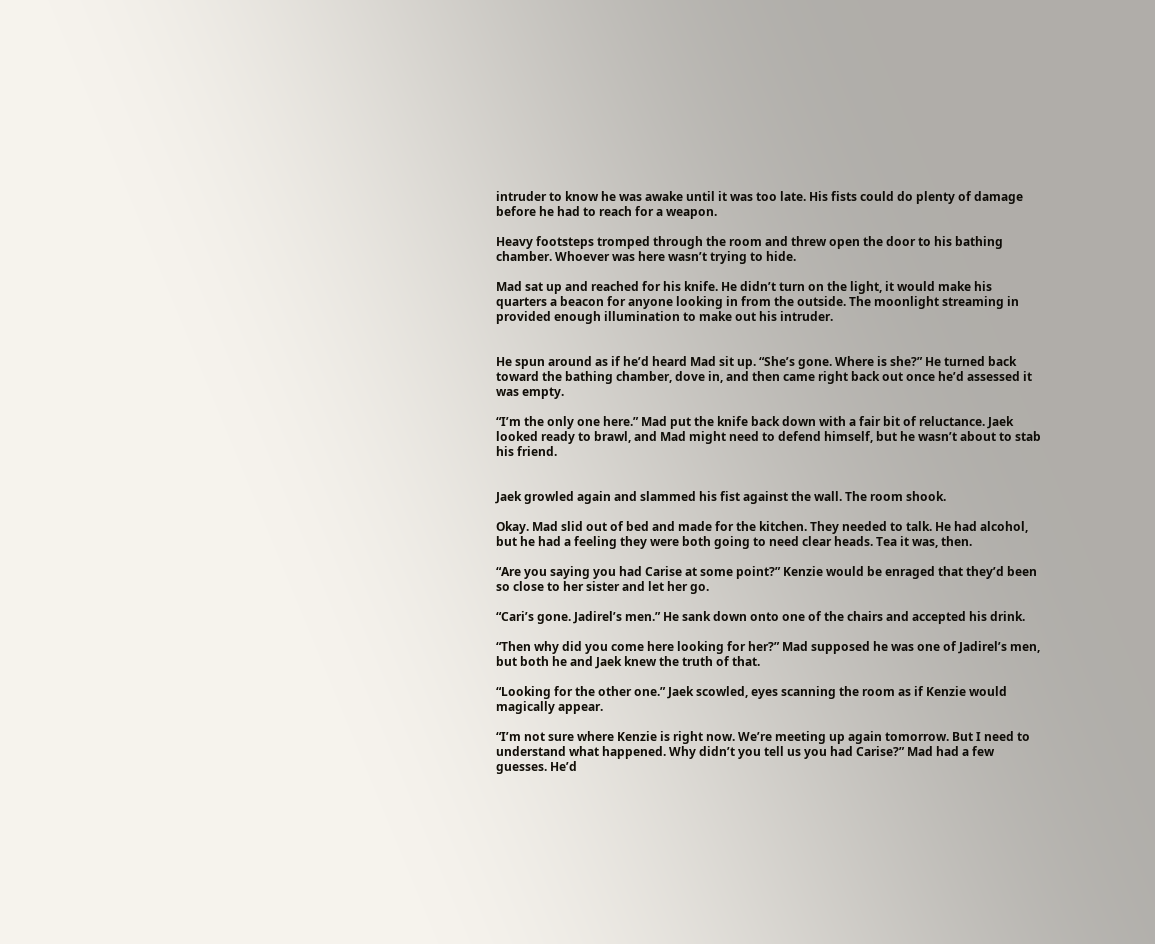intruder to know he was awake until it was too late. His fists could do plenty of damage before he had to reach for a weapon.

Heavy footsteps tromped through the room and threw open the door to his bathing chamber. Whoever was here wasn’t trying to hide.

Mad sat up and reached for his knife. He didn’t turn on the light, it would make his quarters a beacon for anyone looking in from the outside. The moonlight streaming in provided enough illumination to make out his intruder.


He spun around as if he’d heard Mad sit up. “She’s gone. Where is she?” He turned back toward the bathing chamber, dove in, and then came right back out once he’d assessed it was empty.

“I’m the only one here.” Mad put the knife back down with a fair bit of reluctance. Jaek looked ready to brawl, and Mad might need to defend himself, but he wasn’t about to stab his friend.


Jaek growled again and slammed his fist against the wall. The room shook.

Okay. Mad slid out of bed and made for the kitchen. They needed to talk. He had alcohol, but he had a feeling they were both going to need clear heads. Tea it was, then.

“Are you saying you had Carise at some point?” Kenzie would be enraged that they’d been so close to her sister and let her go.

“Cari’s gone. Jadirel’s men.” He sank down onto one of the chairs and accepted his drink.

“Then why did you come here looking for her?” Mad supposed he was one of Jadirel’s men, but both he and Jaek knew the truth of that.

“Looking for the other one.” Jaek scowled, eyes scanning the room as if Kenzie would magically appear.

“I’m not sure where Kenzie is right now. We’re meeting up again tomorrow. But I need to understand what happened. Why didn’t you tell us you had Carise?” Mad had a few guesses. He’d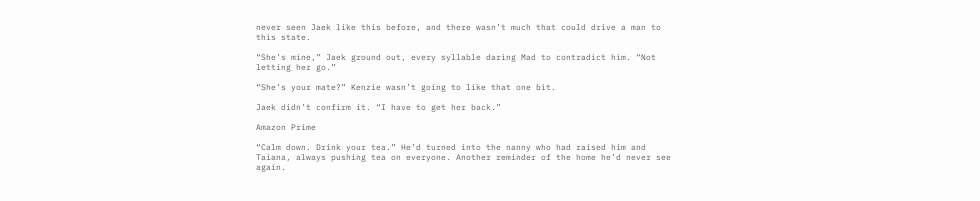never seen Jaek like this before, and there wasn’t much that could drive a man to this state.

“She’s mine,” Jaek ground out, every syllable daring Mad to contradict him. “Not letting her go.”

“She’s your mate?” Kenzie wasn’t going to like that one bit.

Jaek didn’t confirm it. “I have to get her back.”

Amazon Prime

“Calm down. Drink your tea.” He’d turned into the nanny who had raised him and Taiana, always pushing tea on everyone. Another reminder of the home he’d never see again.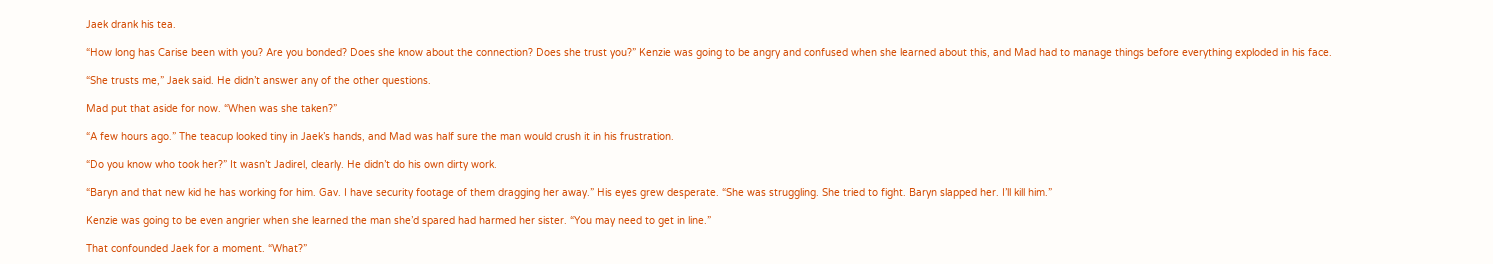Jaek drank his tea.

“How long has Carise been with you? Are you bonded? Does she know about the connection? Does she trust you?” Kenzie was going to be angry and confused when she learned about this, and Mad had to manage things before everything exploded in his face.

“She trusts me,” Jaek said. He didn’t answer any of the other questions.

Mad put that aside for now. “When was she taken?”

“A few hours ago.” The teacup looked tiny in Jaek’s hands, and Mad was half sure the man would crush it in his frustration.

“Do you know who took her?” It wasn’t Jadirel, clearly. He didn’t do his own dirty work.

“Baryn and that new kid he has working for him. Gav. I have security footage of them dragging her away.” His eyes grew desperate. “She was struggling. She tried to fight. Baryn slapped her. I’ll kill him.”

Kenzie was going to be even angrier when she learned the man she’d spared had harmed her sister. “You may need to get in line.”

That confounded Jaek for a moment. “What?”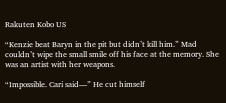Rakuten Kobo US

“Kenzie beat Baryn in the pit but didn’t kill him.” Mad couldn’t wipe the small smile off his face at the memory. She was an artist with her weapons.

“Impossible. Cari said—” He cut himself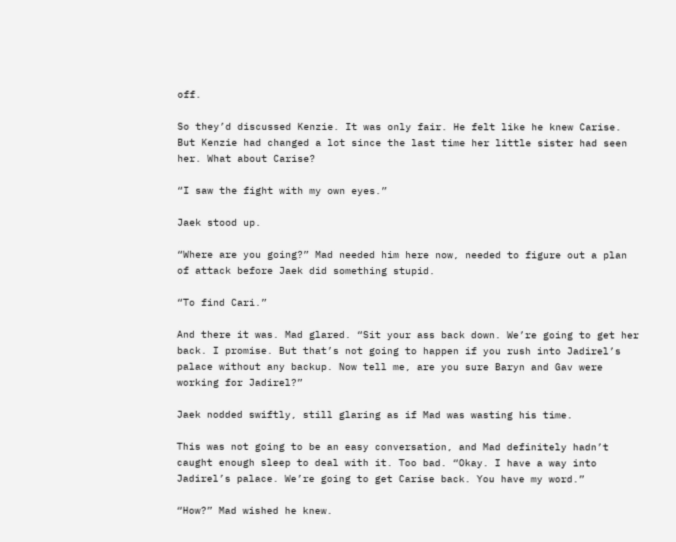off.

So they’d discussed Kenzie. It was only fair. He felt like he knew Carise. But Kenzie had changed a lot since the last time her little sister had seen her. What about Carise?

“I saw the fight with my own eyes.”

Jaek stood up.

“Where are you going?” Mad needed him here now, needed to figure out a plan of attack before Jaek did something stupid.

“To find Cari.”

And there it was. Mad glared. “Sit your ass back down. We’re going to get her back. I promise. But that’s not going to happen if you rush into Jadirel’s palace without any backup. Now tell me, are you sure Baryn and Gav were working for Jadirel?”

Jaek nodded swiftly, still glaring as if Mad was wasting his time.

This was not going to be an easy conversation, and Mad definitely hadn’t caught enough sleep to deal with it. Too bad. “Okay. I have a way into Jadirel’s palace. We’re going to get Carise back. You have my word.”

“How?” Mad wished he knew.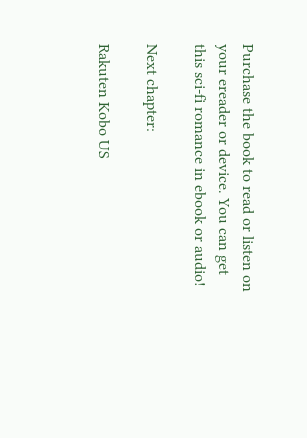Purchase the book to read or listen on your ereader or device. You can get this sci-fi romance in ebook or audio!

Next chapter:

Rakuten Kobo US